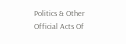Politics & Other Official Acts Of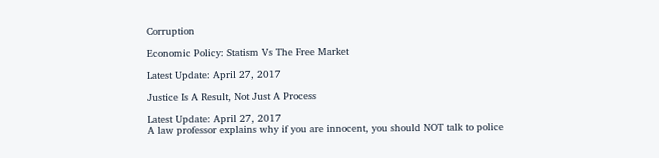Corruption

Economic Policy: Statism Vs The Free Market

Latest Update: April 27, 2017

Justice Is A Result, Not Just A Process

Latest Update: April 27, 2017
A law professor explains why if you are innocent, you should NOT talk to police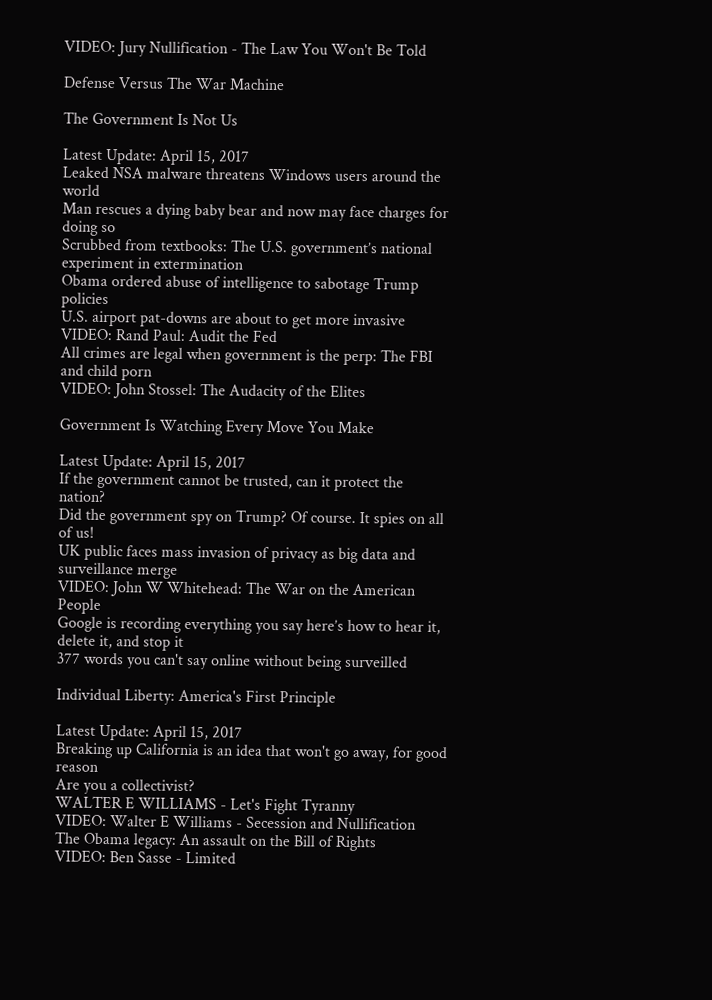VIDEO: Jury Nullification - The Law You Won't Be Told

Defense Versus The War Machine

The Government Is Not Us

Latest Update: April 15, 2017
Leaked NSA malware threatens Windows users around the world
Man rescues a dying baby bear and now may face charges for doing so
Scrubbed from textbooks: The U.S. government’s national experiment in extermination
Obama ordered abuse of intelligence to sabotage Trump policies
U.S. airport pat-downs are about to get more invasive
VIDEO: Rand Paul: Audit the Fed
All crimes are legal when government is the perp: The FBI and child porn
VIDEO: John Stossel: The Audacity of the Elites

Government Is Watching Every Move You Make

Latest Update: April 15, 2017
If the government cannot be trusted, can it protect the nation?
Did the government spy on Trump? Of course. It spies on all of us!
UK public faces mass invasion of privacy as big data and surveillance merge
VIDEO: John W Whitehead: The War on the American People
Google is recording everything you say here’s how to hear it, delete it, and stop it
377 words you can't say online without being surveilled

Individual Liberty: America's First Principle

Latest Update: April 15, 2017
Breaking up California is an idea that won't go away, for good reason
Are you a collectivist?
WALTER E WILLIAMS - Let's Fight Tyranny
VIDEO: Walter E Williams - Secession and Nullification
The Obama legacy: An assault on the Bill of Rights
VIDEO: Ben Sasse - Limited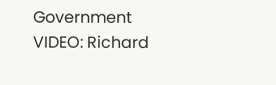Government
VIDEO: Richard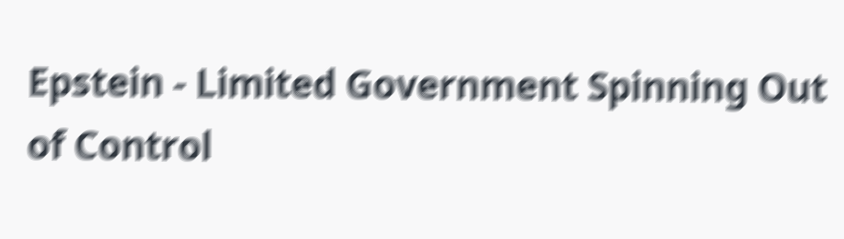Epstein - Limited Government Spinning Out of Control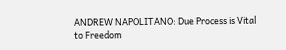ANDREW NAPOLITANO: Due Process is Vital to Freedom